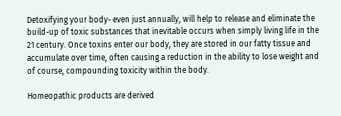Detoxifying your body- even just annually, will help to release and eliminate the build-up of toxic substances that inevitable occurs when simply living life in the 21 century. Once toxins enter our body, they are stored in our fatty tissue and accumulate over time, often causing a reduction in the ability to lose weight and of course, compounding toxicity within the body.

Homeopathic products are derived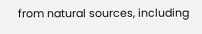from natural sources, including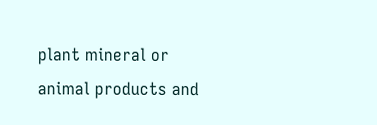plant mineral or animal products and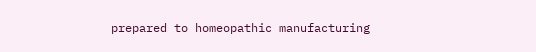prepared to homeopathic manufacturing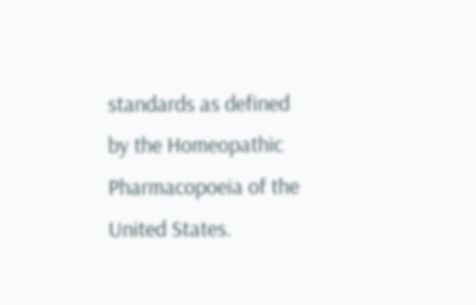standards as defined by the Homeopathic Pharmacopoeia of the United States.